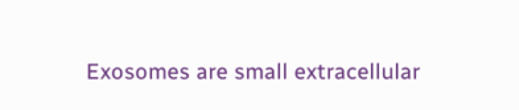Exosomes are small extracellular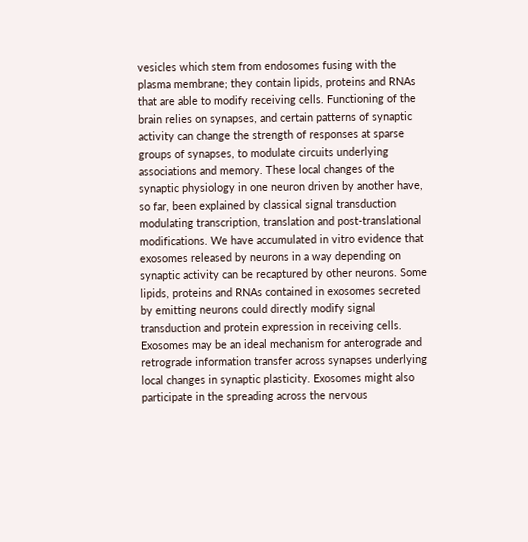vesicles which stem from endosomes fusing with the plasma membrane; they contain lipids, proteins and RNAs that are able to modify receiving cells. Functioning of the brain relies on synapses, and certain patterns of synaptic activity can change the strength of responses at sparse groups of synapses, to modulate circuits underlying associations and memory. These local changes of the synaptic physiology in one neuron driven by another have, so far, been explained by classical signal transduction modulating transcription, translation and post-translational modifications. We have accumulated in vitro evidence that exosomes released by neurons in a way depending on synaptic activity can be recaptured by other neurons. Some lipids, proteins and RNAs contained in exosomes secreted by emitting neurons could directly modify signal transduction and protein expression in receiving cells. Exosomes may be an ideal mechanism for anterograde and retrograde information transfer across synapses underlying local changes in synaptic plasticity. Exosomes might also participate in the spreading across the nervous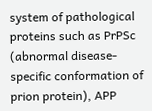system of pathological proteins such as PrPSc (abnormal disease-specific conformation of prion protein), APP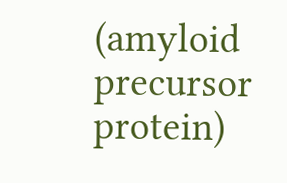(amyloid precursor protein)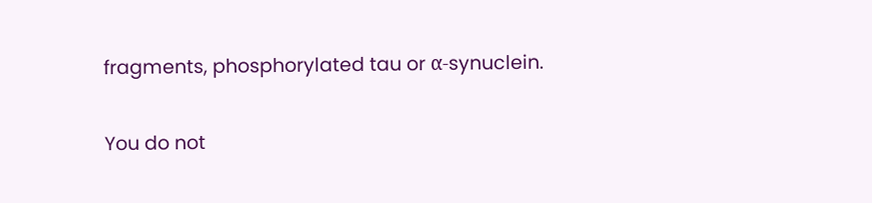fragments, phosphorylated tau or α-synuclein.

You do not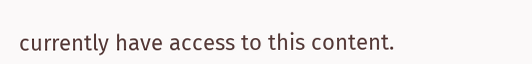currently have access to this content.